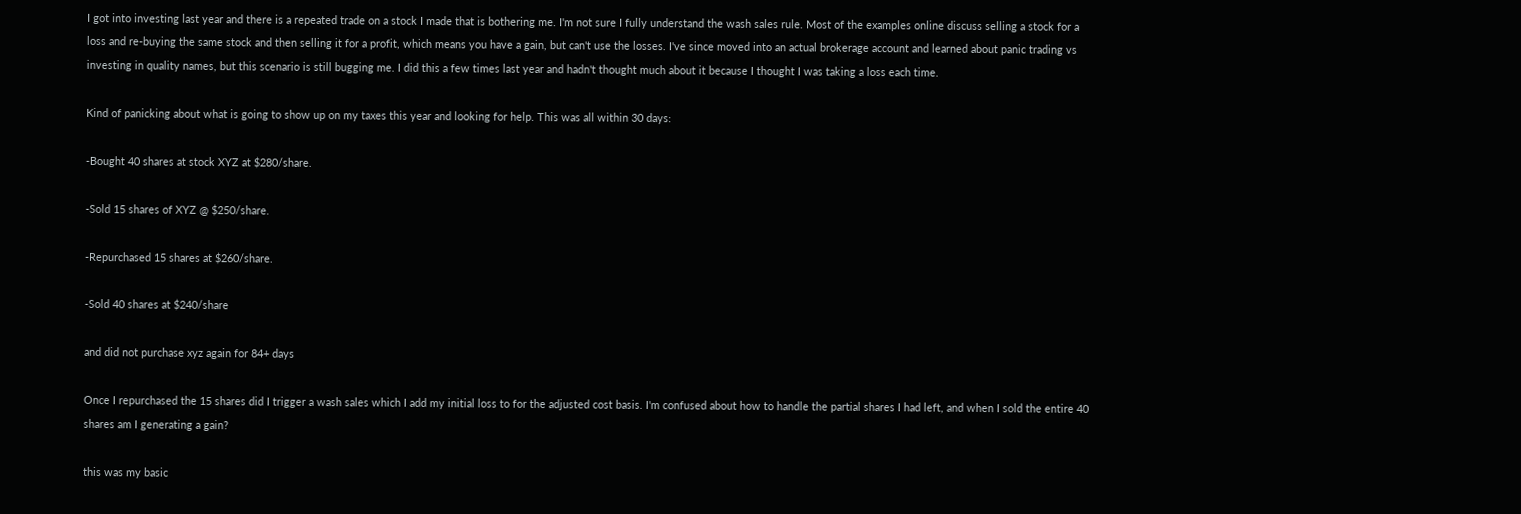I got into investing last year and there is a repeated trade on a stock I made that is bothering me. I'm not sure I fully understand the wash sales rule. Most of the examples online discuss selling a stock for a loss and re-buying the same stock and then selling it for a profit, which means you have a gain, but can't use the losses. I've since moved into an actual brokerage account and learned about panic trading vs investing in quality names, but this scenario is still bugging me. I did this a few times last year and hadn't thought much about it because I thought I was taking a loss each time.

Kind of panicking about what is going to show up on my taxes this year and looking for help. This was all within 30 days:

-Bought 40 shares at stock XYZ at $280/share.

-Sold 15 shares of XYZ @ $250/share.

-Repurchased 15 shares at $260/share.

-Sold 40 shares at $240/share

and did not purchase xyz again for 84+ days

Once I repurchased the 15 shares did I trigger a wash sales which I add my initial loss to for the adjusted cost basis. I'm confused about how to handle the partial shares I had left, and when I sold the entire 40 shares am I generating a gain?

this was my basic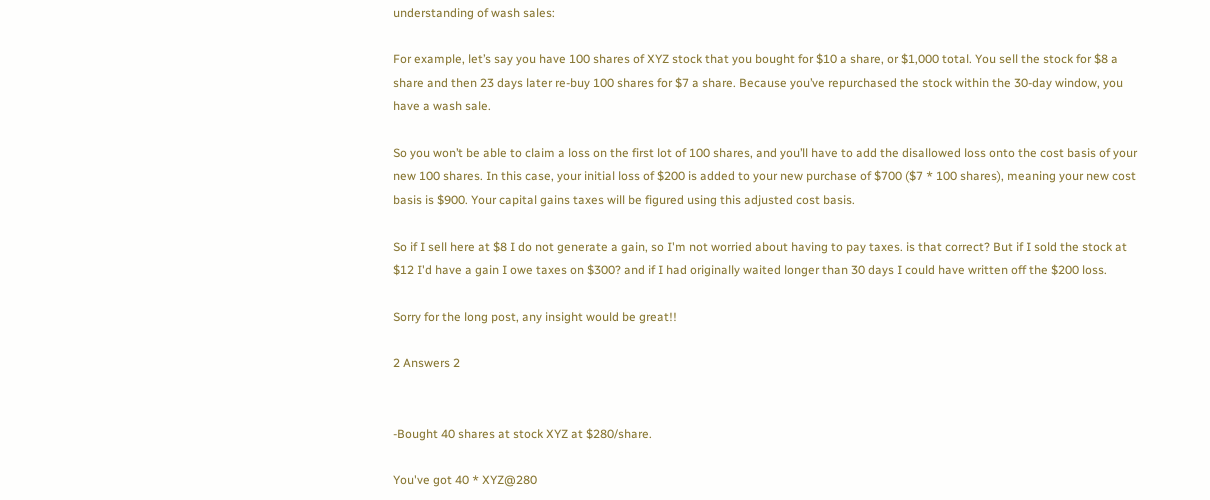understanding of wash sales:

For example, let’s say you have 100 shares of XYZ stock that you bought for $10 a share, or $1,000 total. You sell the stock for $8 a share and then 23 days later re-buy 100 shares for $7 a share. Because you’ve repurchased the stock within the 30-day window, you have a wash sale.

So you won’t be able to claim a loss on the first lot of 100 shares, and you’ll have to add the disallowed loss onto the cost basis of your new 100 shares. In this case, your initial loss of $200 is added to your new purchase of $700 ($7 * 100 shares), meaning your new cost basis is $900. Your capital gains taxes will be figured using this adjusted cost basis.

So if I sell here at $8 I do not generate a gain, so I'm not worried about having to pay taxes. is that correct? But if I sold the stock at $12 I'd have a gain I owe taxes on $300? and if I had originally waited longer than 30 days I could have written off the $200 loss.

Sorry for the long post, any insight would be great!!

2 Answers 2


-Bought 40 shares at stock XYZ at $280/share.

You've got 40 * XYZ@280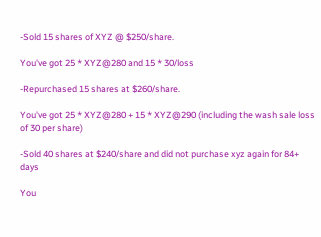-Sold 15 shares of XYZ @ $250/share.

You've got 25 * XYZ@280 and 15 * 30/loss

-Repurchased 15 shares at $260/share.

You've got 25 * XYZ@280 + 15 * XYZ@290 (including the wash sale loss of 30 per share)

-Sold 40 shares at $240/share and did not purchase xyz again for 84+ days

You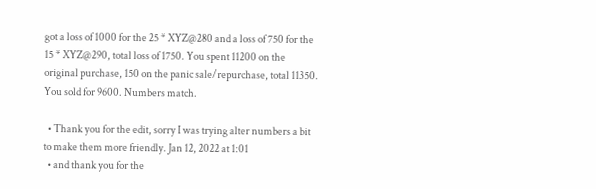got a loss of 1000 for the 25 * XYZ@280 and a loss of 750 for the 15 * XYZ@290, total loss of 1750. You spent 11200 on the original purchase, 150 on the panic sale/repurchase, total 11350. You sold for 9600. Numbers match.

  • Thank you for the edit, sorry I was trying alter numbers a bit to make them more friendly. Jan 12, 2022 at 1:01
  • and thank you for the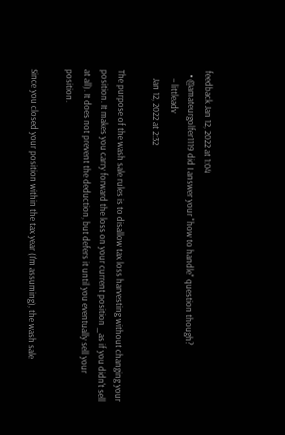feedback Jan 12, 2022 at 1:04
  • @amateurgolfer1119 did I answer your "how to handle" question though?
    – littleadv
    Jan 12, 2022 at 2:32

The purpose of the wash sale rules is to disallow tax loss harvesting without changing your position. It makes you carry forward the loss on your current position _as if you didn't sell at all). It does not prevent the deduction, but defers it until you eventually sell your position.

Since you closed your position within the tax year (I'm assuming), the wash sale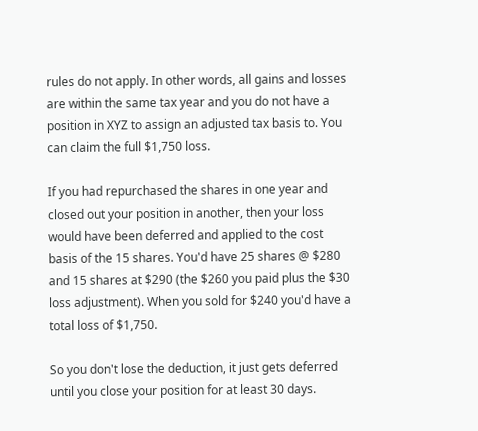rules do not apply. In other words, all gains and losses are within the same tax year and you do not have a position in XYZ to assign an adjusted tax basis to. You can claim the full $1,750 loss.

If you had repurchased the shares in one year and closed out your position in another, then your loss would have been deferred and applied to the cost basis of the 15 shares. You'd have 25 shares @ $280 and 15 shares at $290 (the $260 you paid plus the $30 loss adjustment). When you sold for $240 you'd have a total loss of $1,750.

So you don't lose the deduction, it just gets deferred until you close your position for at least 30 days.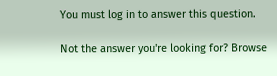You must log in to answer this question.

Not the answer you're looking for? Browse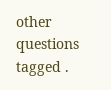other questions tagged .